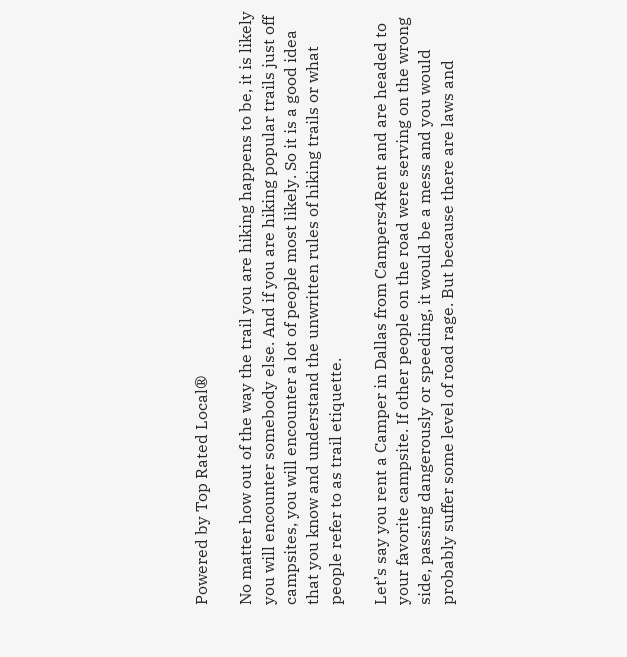Powered by Top Rated Local®

No matter how out of the way the trail you are hiking happens to be, it is likely you will encounter somebody else. And if you are hiking popular trails just off campsites, you will encounter a lot of people most likely. So it is a good idea that you know and understand the unwritten rules of hiking trails or what people refer to as trail etiquette.

Let’s say you rent a Camper in Dallas from Campers4Rent and are headed to your favorite campsite. If other people on the road were serving on the wrong side, passing dangerously or speeding, it would be a mess and you would probably suffer some level of road rage. But because there are laws and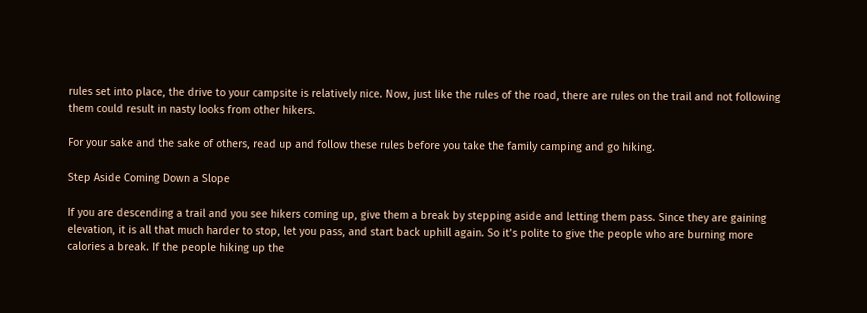rules set into place, the drive to your campsite is relatively nice. Now, just like the rules of the road, there are rules on the trail and not following them could result in nasty looks from other hikers.

For your sake and the sake of others, read up and follow these rules before you take the family camping and go hiking.

Step Aside Coming Down a Slope

If you are descending a trail and you see hikers coming up, give them a break by stepping aside and letting them pass. Since they are gaining elevation, it is all that much harder to stop, let you pass, and start back uphill again. So it’s polite to give the people who are burning more calories a break. If the people hiking up the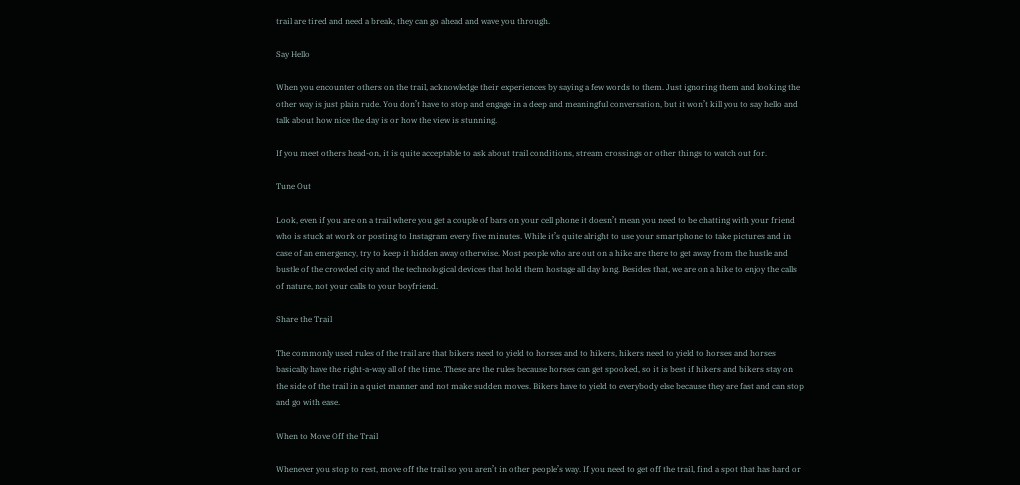trail are tired and need a break, they can go ahead and wave you through.

Say Hello

When you encounter others on the trail, acknowledge their experiences by saying a few words to them. Just ignoring them and looking the other way is just plain rude. You don’t have to stop and engage in a deep and meaningful conversation, but it won’t kill you to say hello and talk about how nice the day is or how the view is stunning.

If you meet others head-on, it is quite acceptable to ask about trail conditions, stream crossings or other things to watch out for.

Tune Out

Look, even if you are on a trail where you get a couple of bars on your cell phone it doesn’t mean you need to be chatting with your friend who is stuck at work or posting to Instagram every five minutes. While it’s quite alright to use your smartphone to take pictures and in case of an emergency, try to keep it hidden away otherwise. Most people who are out on a hike are there to get away from the hustle and bustle of the crowded city and the technological devices that hold them hostage all day long. Besides that, we are on a hike to enjoy the calls of nature, not your calls to your boyfriend.

Share the Trail

The commonly used rules of the trail are that bikers need to yield to horses and to hikers, hikers need to yield to horses and horses basically have the right-a-way all of the time. These are the rules because horses can get spooked, so it is best if hikers and bikers stay on the side of the trail in a quiet manner and not make sudden moves. Bikers have to yield to everybody else because they are fast and can stop and go with ease.

When to Move Off the Trail

Whenever you stop to rest, move off the trail so you aren’t in other people’s way. If you need to get off the trail, find a spot that has hard or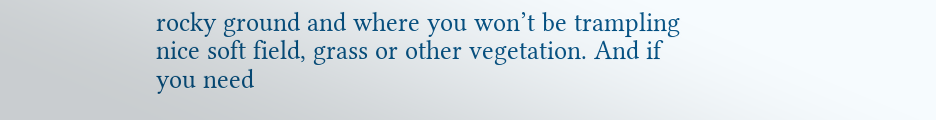rocky ground and where you won’t be trampling nice soft field, grass or other vegetation. And if you need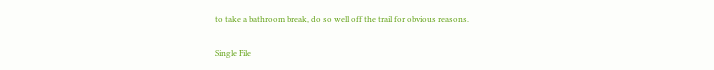to take a bathroom break, do so well off the trail for obvious reasons.

Single File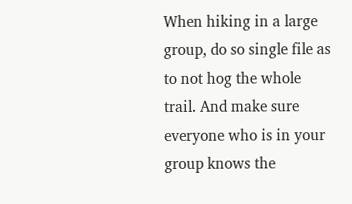When hiking in a large group, do so single file as to not hog the whole trail. And make sure everyone who is in your group knows the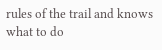rules of the trail and knows what to do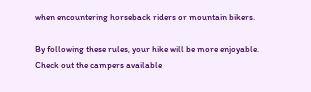when encountering horseback riders or mountain bikers.

By following these rules, your hike will be more enjoyable. Check out the campers available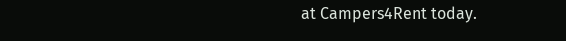at Campers4Rent today.